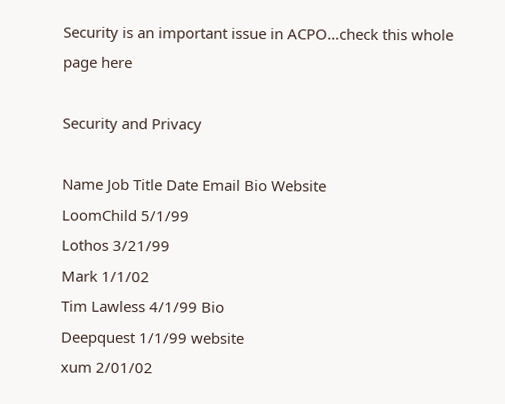Security is an important issue in ACPO…check this whole page here

Security and Privacy

Name Job Title Date Email Bio Website
LoomChild 5/1/99
Lothos 3/21/99
Mark 1/1/02
Tim Lawless 4/1/99 Bio
Deepquest 1/1/99 website
xum 2/01/02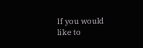If you would like to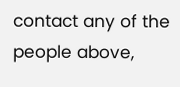contact any of the people above,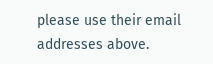please use their email addresses above.